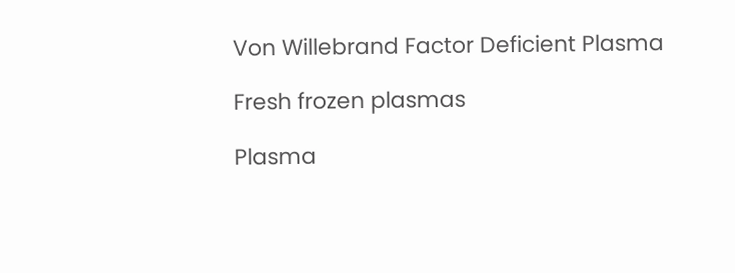Von Willebrand Factor Deficient Plasma

Fresh frozen plasmas

Plasma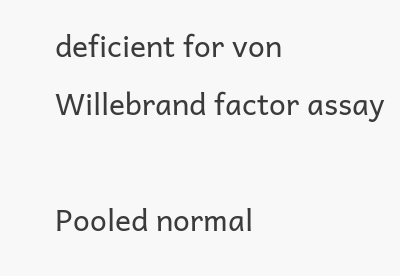deficient for von Willebrand factor assay

Pooled normal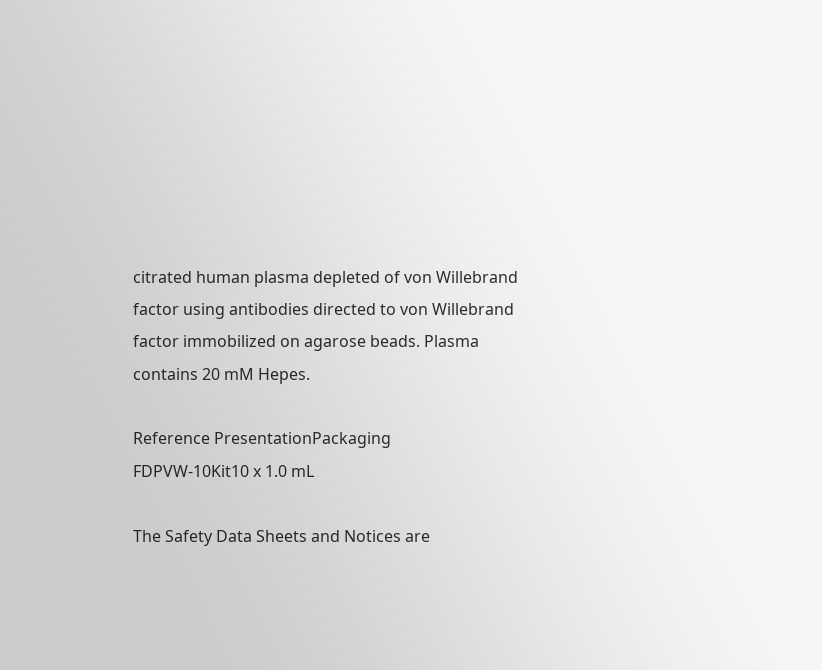citrated human plasma depleted of von Willebrand factor using antibodies directed to von Willebrand factor immobilized on agarose beads. Plasma contains 20 mM Hepes.

Reference PresentationPackaging
FDPVW-10Kit10 x 1.0 mL

The Safety Data Sheets and Notices are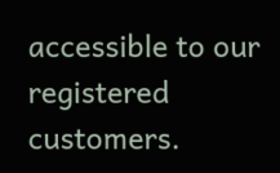accessible to our registered customers.